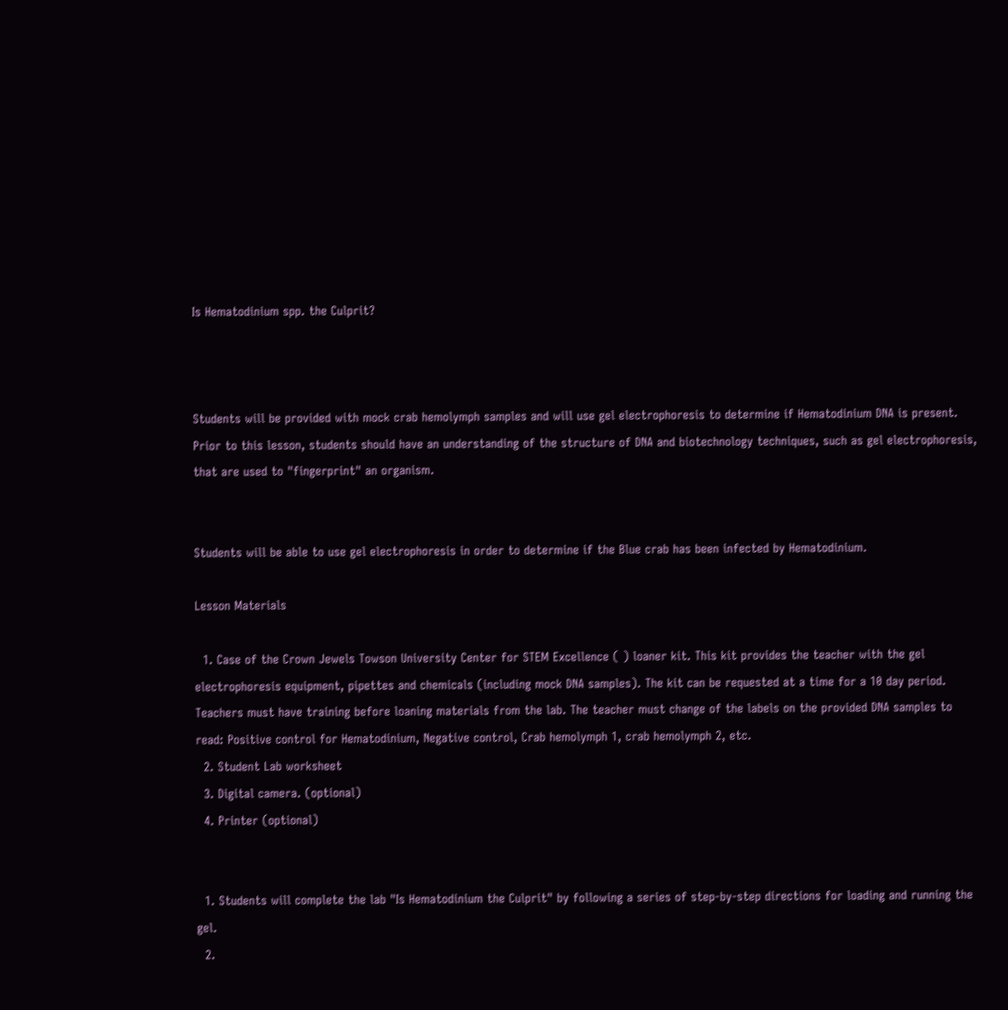Is Hematodinium spp. the Culprit?



Students will be provided with mock crab hemolymph samples and will use gel electrophoresis to determine if Hematodinium DNA is present. Prior to this lesson, students should have an understanding of the structure of DNA and biotechnology techniques, such as gel electrophoresis, that are used to "fingerprint" an organism.


Students will be able to use gel electrophoresis in order to determine if the Blue crab has been infected by Hematodinium.

Lesson Materials

  1. Case of the Crown Jewels Towson University Center for STEM Excellence ( ) loaner kit. This kit provides the teacher with the gel electrophoresis equipment, pipettes and chemicals (including mock DNA samples). The kit can be requested at a time for a 10 day period. Teachers must have training before loaning materials from the lab. The teacher must change of the labels on the provided DNA samples to read: Positive control for Hematodinium, Negative control, Crab hemolymph 1, crab hemolymph 2, etc.
  2. Student Lab worksheet
  3. Digital camera. (optional)
  4. Printer (optional)


  1. Students will complete the lab "Is Hematodinium the Culprit" by following a series of step-by-step directions for loading and running the gel.
  2.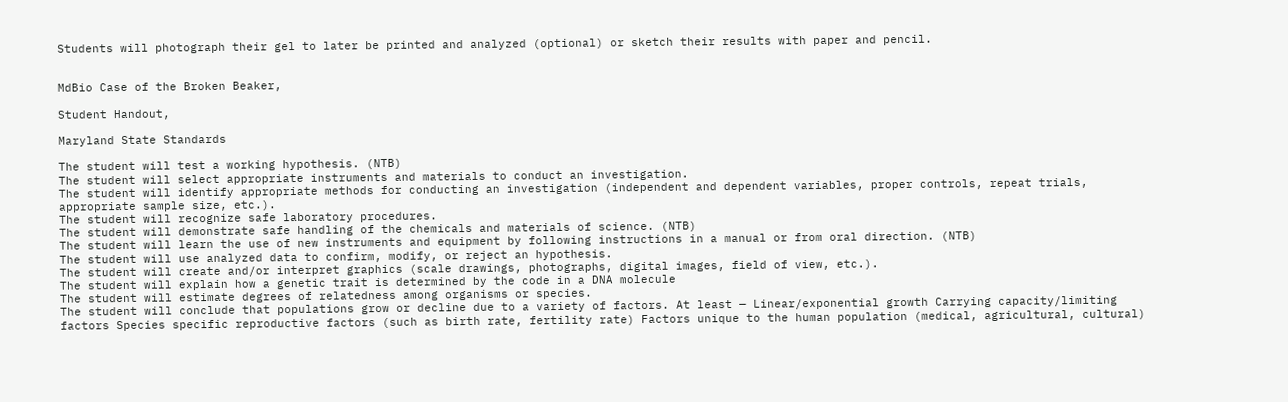Students will photograph their gel to later be printed and analyzed (optional) or sketch their results with paper and pencil.


MdBio Case of the Broken Beaker,

Student Handout,

Maryland State Standards

The student will test a working hypothesis. (NTB)
The student will select appropriate instruments and materials to conduct an investigation.
The student will identify appropriate methods for conducting an investigation (independent and dependent variables, proper controls, repeat trials, appropriate sample size, etc.).
The student will recognize safe laboratory procedures.
The student will demonstrate safe handling of the chemicals and materials of science. (NTB)
The student will learn the use of new instruments and equipment by following instructions in a manual or from oral direction. (NTB)
The student will use analyzed data to confirm, modify, or reject an hypothesis.
The student will create and/or interpret graphics (scale drawings, photographs, digital images, field of view, etc.).
The student will explain how a genetic trait is determined by the code in a DNA molecule
The student will estimate degrees of relatedness among organisms or species.
The student will conclude that populations grow or decline due to a variety of factors. At least — Linear/exponential growth Carrying capacity/limiting factors Species specific reproductive factors (such as birth rate, fertility rate) Factors unique to the human population (medical, agricultural, cultural)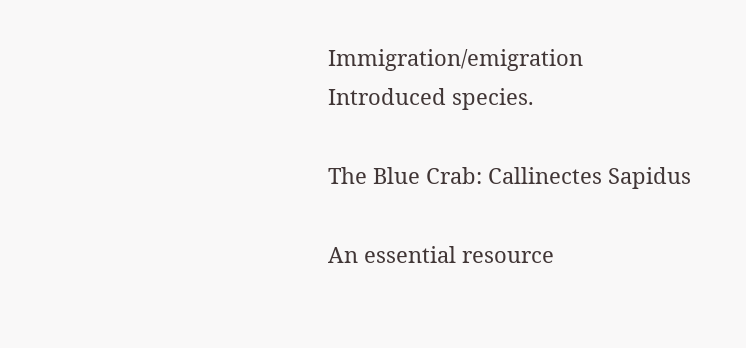Immigration/emigration Introduced species.

The Blue Crab: Callinectes Sapidus

An essential resource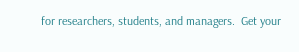for researchers, students, and managers.  Get your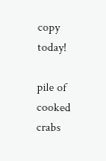copy today!

pile of cooked crabs